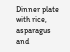Dinner plate with rice, asparagus and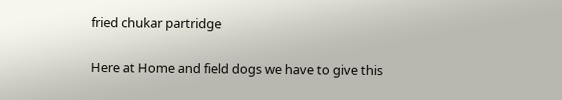fried chukar partridge

Here at Home and field dogs we have to give this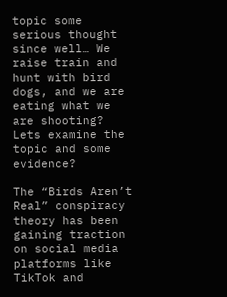topic some serious thought since well… We raise train and hunt with bird dogs, and we are eating what we are shooting? Lets examine the topic and some evidence?

The “Birds Aren’t Real” conspiracy theory has been gaining traction on social media platforms like TikTok and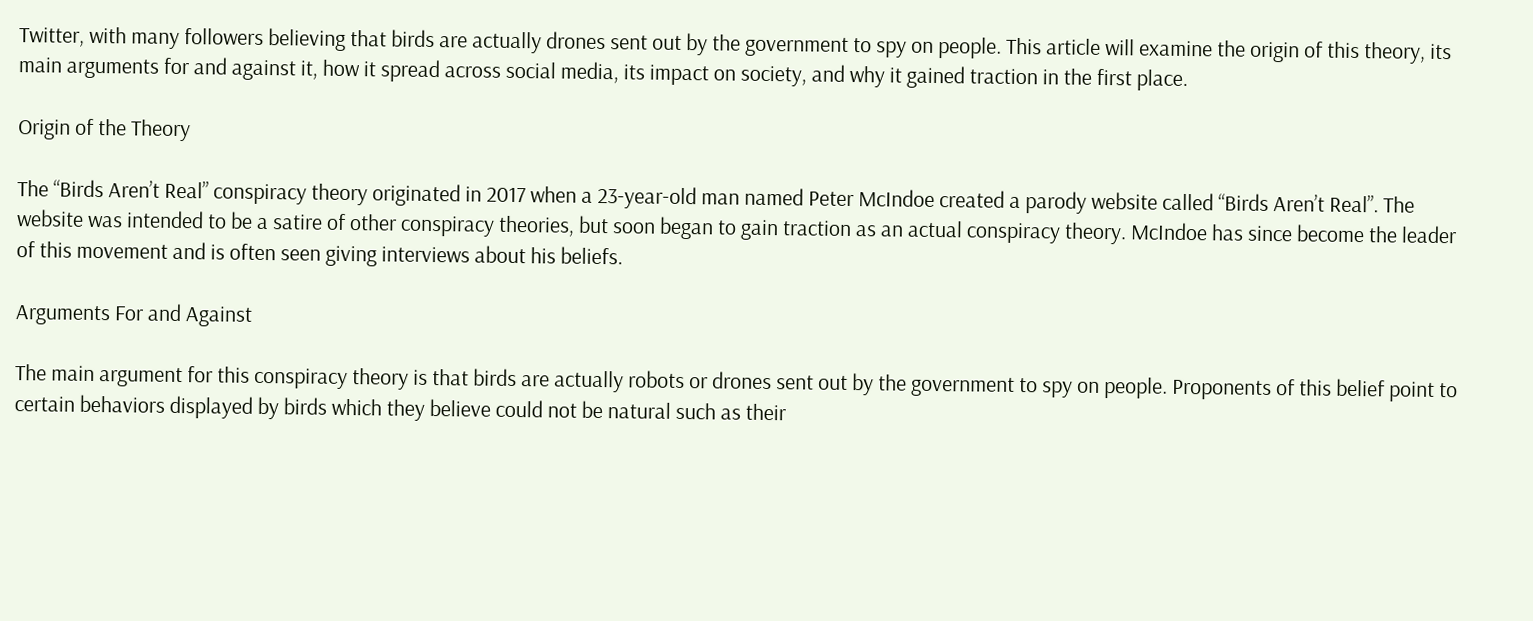Twitter, with many followers believing that birds are actually drones sent out by the government to spy on people. This article will examine the origin of this theory, its main arguments for and against it, how it spread across social media, its impact on society, and why it gained traction in the first place.

Origin of the Theory

The “Birds Aren’t Real” conspiracy theory originated in 2017 when a 23-year-old man named Peter McIndoe created a parody website called “Birds Aren’t Real”. The website was intended to be a satire of other conspiracy theories, but soon began to gain traction as an actual conspiracy theory. McIndoe has since become the leader of this movement and is often seen giving interviews about his beliefs.

Arguments For and Against

The main argument for this conspiracy theory is that birds are actually robots or drones sent out by the government to spy on people. Proponents of this belief point to certain behaviors displayed by birds which they believe could not be natural such as their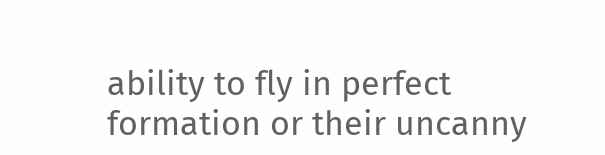ability to fly in perfect formation or their uncanny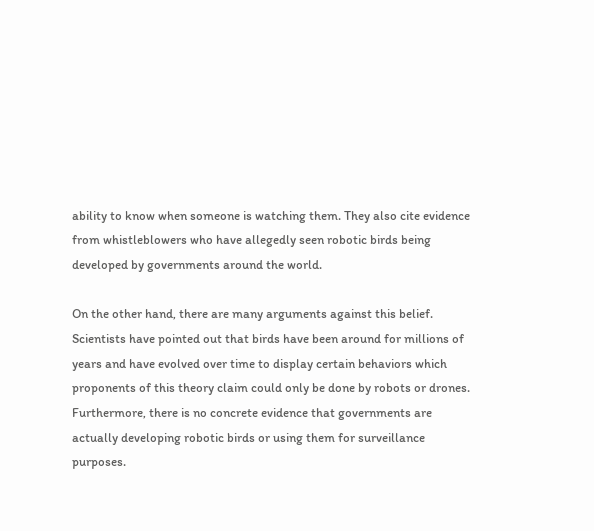ability to know when someone is watching them. They also cite evidence from whistleblowers who have allegedly seen robotic birds being developed by governments around the world.

On the other hand, there are many arguments against this belief. Scientists have pointed out that birds have been around for millions of years and have evolved over time to display certain behaviors which proponents of this theory claim could only be done by robots or drones. Furthermore, there is no concrete evidence that governments are actually developing robotic birds or using them for surveillance purposes.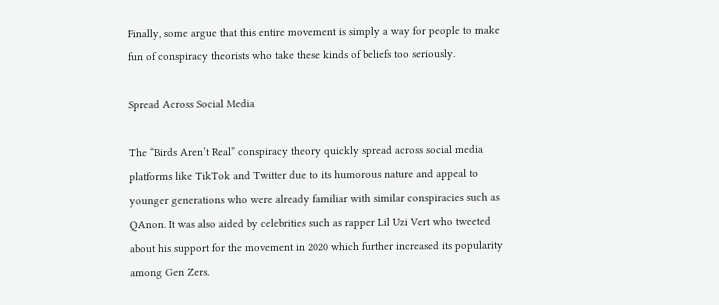Finally, some argue that this entire movement is simply a way for people to make fun of conspiracy theorists who take these kinds of beliefs too seriously.

Spread Across Social Media

The “Birds Aren’t Real” conspiracy theory quickly spread across social media platforms like TikTok and Twitter due to its humorous nature and appeal to younger generations who were already familiar with similar conspiracies such as QAnon. It was also aided by celebrities such as rapper Lil Uzi Vert who tweeted about his support for the movement in 2020 which further increased its popularity among Gen Zers.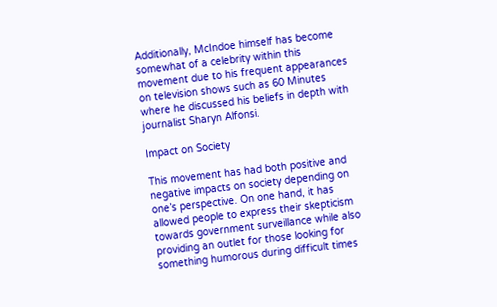Additionally, McIndoe himself has become somewhat of a celebrity within this movement due to his frequent appearances on television shows such as 60 Minutes where he discussed his beliefs in depth with journalist Sharyn Alfonsi.

Impact on Society

This movement has had both positive and negative impacts on society depending on one’s perspective. On one hand, it has allowed people to express their skepticism towards government surveillance while also providing an outlet for those looking for something humorous during difficult times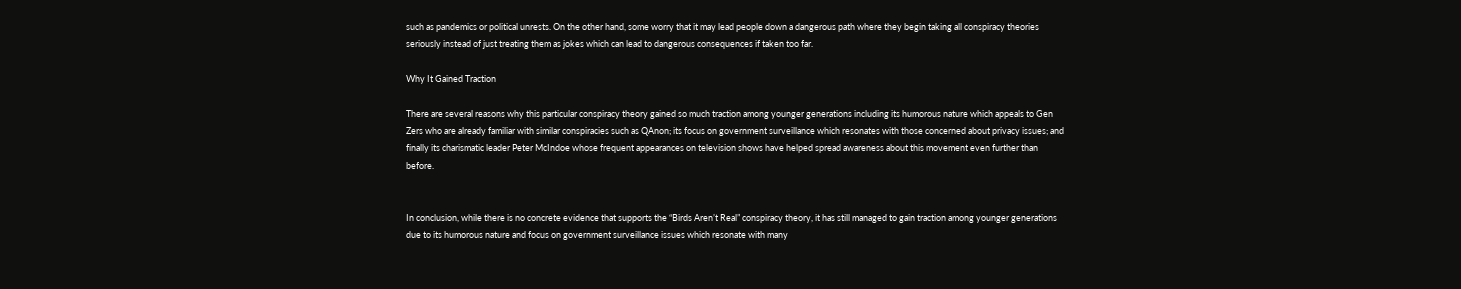such as pandemics or political unrests. On the other hand, some worry that it may lead people down a dangerous path where they begin taking all conspiracy theories seriously instead of just treating them as jokes which can lead to dangerous consequences if taken too far.

Why It Gained Traction

There are several reasons why this particular conspiracy theory gained so much traction among younger generations including its humorous nature which appeals to Gen Zers who are already familiar with similar conspiracies such as QAnon; its focus on government surveillance which resonates with those concerned about privacy issues; and finally its charismatic leader Peter McIndoe whose frequent appearances on television shows have helped spread awareness about this movement even further than before.


In conclusion, while there is no concrete evidence that supports the “Birds Aren’t Real” conspiracy theory, it has still managed to gain traction among younger generations due to its humorous nature and focus on government surveillance issues which resonate with many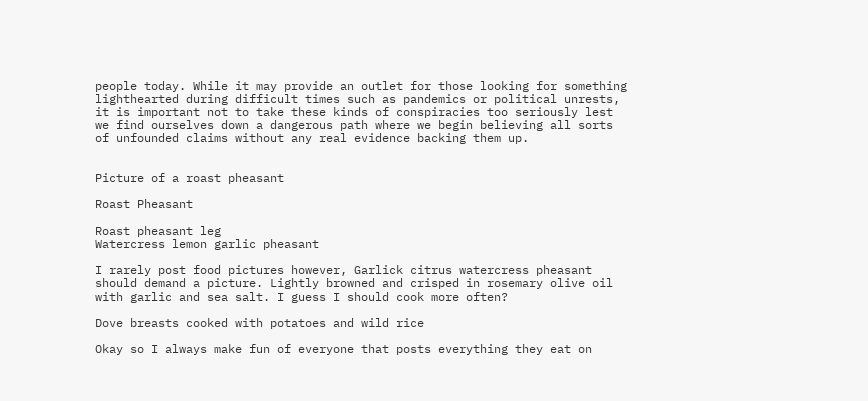people today. While it may provide an outlet for those looking for something lighthearted during difficult times such as pandemics or political unrests, it is important not to take these kinds of conspiracies too seriously lest we find ourselves down a dangerous path where we begin believing all sorts of unfounded claims without any real evidence backing them up.


Picture of a roast pheasant

Roast Pheasant

Roast pheasant leg
Watercress lemon garlic pheasant

I rarely post food pictures however, Garlick citrus watercress pheasant should demand a picture. Lightly browned and crisped in rosemary olive oil with garlic and sea salt. I guess I should cook more often?

Dove breasts cooked with potatoes and wild rice

Okay so I always make fun of everyone that posts everything they eat on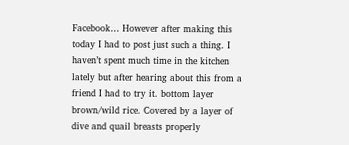Facebook… However after making this today I had to post just such a thing. I haven’t spent much time in the kitchen lately but after hearing about this from a friend I had to try it. bottom layer brown/wild rice. Covered by a layer of dive and quail breasts properly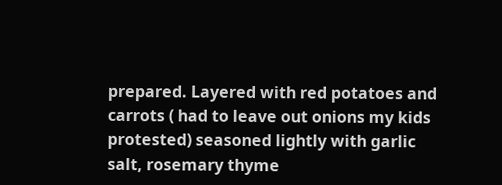prepared. Layered with red potatoes and carrots ( had to leave out onions my kids protested) seasoned lightly with garlic salt, rosemary thyme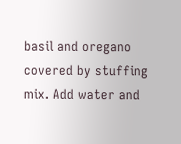basil and oregano covered by stuffing mix. Add water and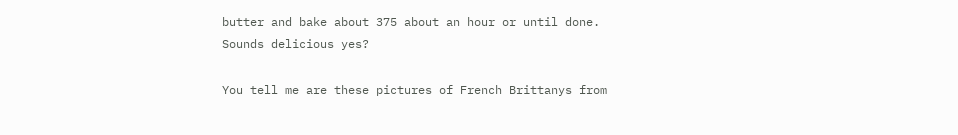butter and bake about 375 about an hour or until done. Sounds delicious yes?

You tell me are these pictures of French Brittanys from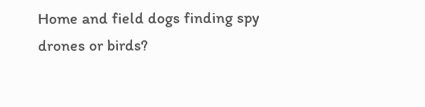Home and field dogs finding spy drones or birds?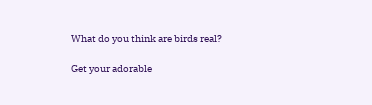What do you think are birds real?

Get your adorable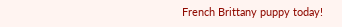French Brittany puppy today!